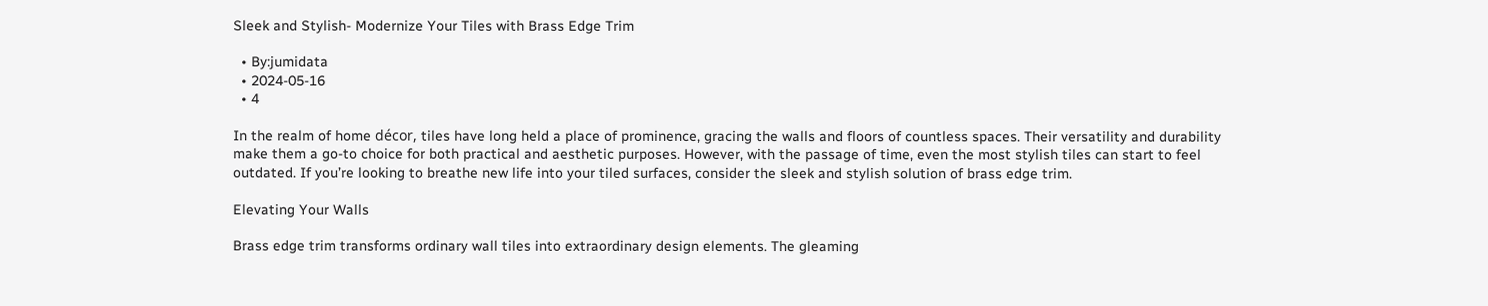Sleek and Stylish- Modernize Your Tiles with Brass Edge Trim

  • By:jumidata
  • 2024-05-16
  • 4

In the realm of home décor, tiles have long held a place of prominence, gracing the walls and floors of countless spaces. Their versatility and durability make them a go-to choice for both practical and aesthetic purposes. However, with the passage of time, even the most stylish tiles can start to feel outdated. If you’re looking to breathe new life into your tiled surfaces, consider the sleek and stylish solution of brass edge trim.

Elevating Your Walls

Brass edge trim transforms ordinary wall tiles into extraordinary design elements. The gleaming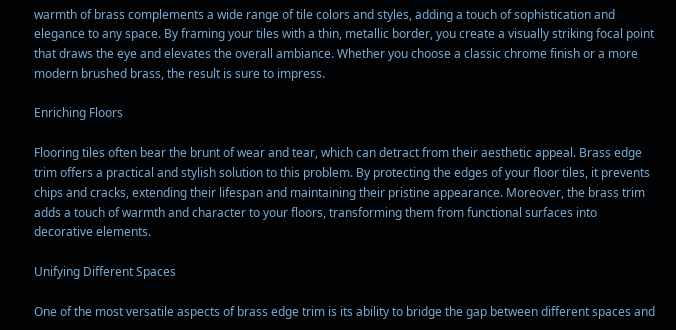warmth of brass complements a wide range of tile colors and styles, adding a touch of sophistication and elegance to any space. By framing your tiles with a thin, metallic border, you create a visually striking focal point that draws the eye and elevates the overall ambiance. Whether you choose a classic chrome finish or a more modern brushed brass, the result is sure to impress.

Enriching Floors

Flooring tiles often bear the brunt of wear and tear, which can detract from their aesthetic appeal. Brass edge trim offers a practical and stylish solution to this problem. By protecting the edges of your floor tiles, it prevents chips and cracks, extending their lifespan and maintaining their pristine appearance. Moreover, the brass trim adds a touch of warmth and character to your floors, transforming them from functional surfaces into decorative elements.

Unifying Different Spaces

One of the most versatile aspects of brass edge trim is its ability to bridge the gap between different spaces and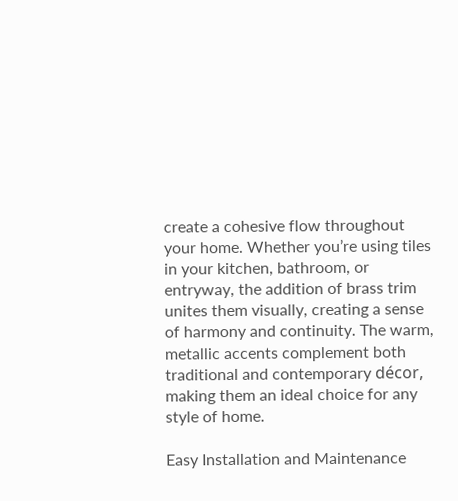create a cohesive flow throughout your home. Whether you’re using tiles in your kitchen, bathroom, or entryway, the addition of brass trim unites them visually, creating a sense of harmony and continuity. The warm, metallic accents complement both traditional and contemporary décor, making them an ideal choice for any style of home.

Easy Installation and Maintenance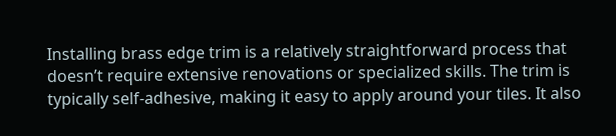Installing brass edge trim is a relatively straightforward process that doesn’t require extensive renovations or specialized skills. The trim is typically self-adhesive, making it easy to apply around your tiles. It also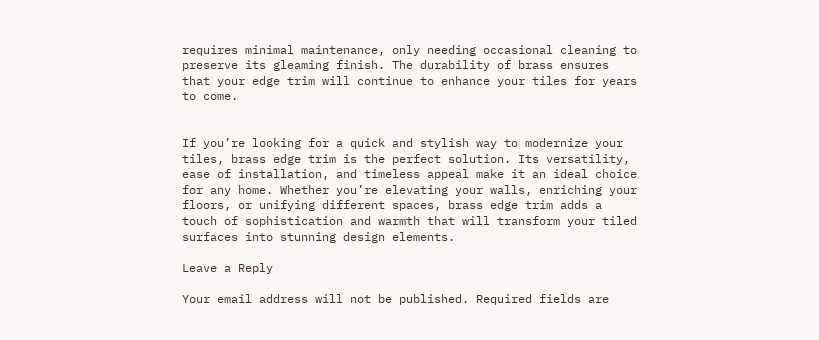requires minimal maintenance, only needing occasional cleaning to preserve its gleaming finish. The durability of brass ensures that your edge trim will continue to enhance your tiles for years to come.


If you’re looking for a quick and stylish way to modernize your tiles, brass edge trim is the perfect solution. Its versatility, ease of installation, and timeless appeal make it an ideal choice for any home. Whether you’re elevating your walls, enriching your floors, or unifying different spaces, brass edge trim adds a touch of sophistication and warmth that will transform your tiled surfaces into stunning design elements.

Leave a Reply

Your email address will not be published. Required fields are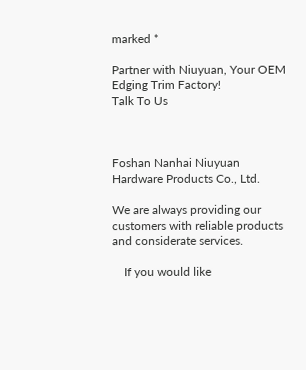marked *

Partner with Niuyuan, Your OEM Edging Trim Factory!
Talk To Us



Foshan Nanhai Niuyuan Hardware Products Co., Ltd.

We are always providing our customers with reliable products and considerate services.

    If you would like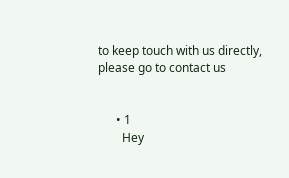to keep touch with us directly, please go to contact us


      • 1
        Hey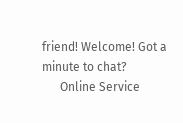friend! Welcome! Got a minute to chat?
      Online Service